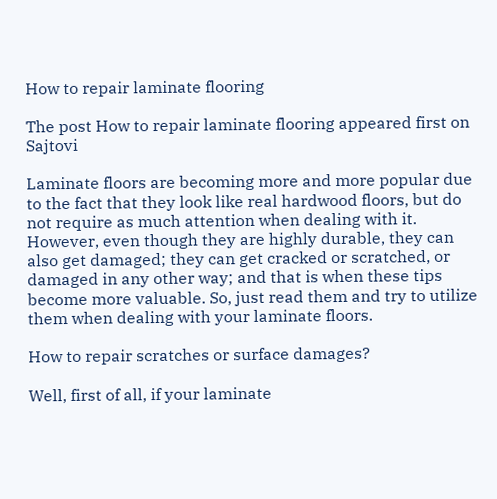How to repair laminate flooring

The post How to repair laminate flooring appeared first on Sajtovi

Laminate floors are becoming more and more popular due to the fact that they look like real hardwood floors, but do not require as much attention when dealing with it. However, even though they are highly durable, they can also get damaged; they can get cracked or scratched, or damaged in any other way; and that is when these tips become more valuable. So, just read them and try to utilize them when dealing with your laminate floors.

How to repair scratches or surface damages?

Well, first of all, if your laminate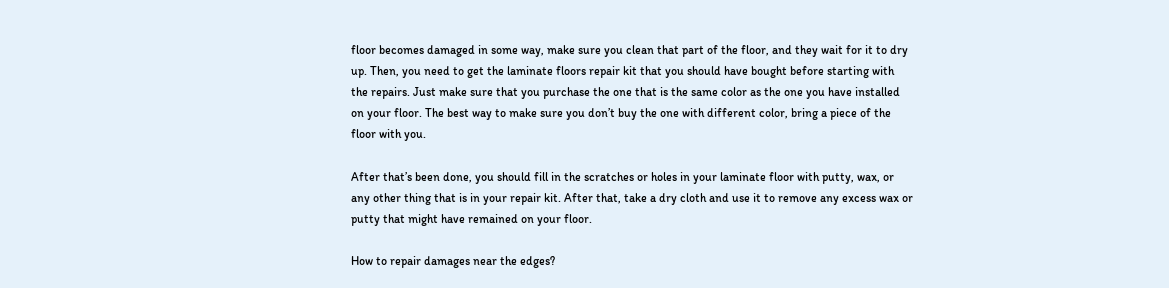floor becomes damaged in some way, make sure you clean that part of the floor, and they wait for it to dry up. Then, you need to get the laminate floors repair kit that you should have bought before starting with the repairs. Just make sure that you purchase the one that is the same color as the one you have installed on your floor. The best way to make sure you don’t buy the one with different color, bring a piece of the floor with you.

After that’s been done, you should fill in the scratches or holes in your laminate floor with putty, wax, or any other thing that is in your repair kit. After that, take a dry cloth and use it to remove any excess wax or putty that might have remained on your floor.

How to repair damages near the edges?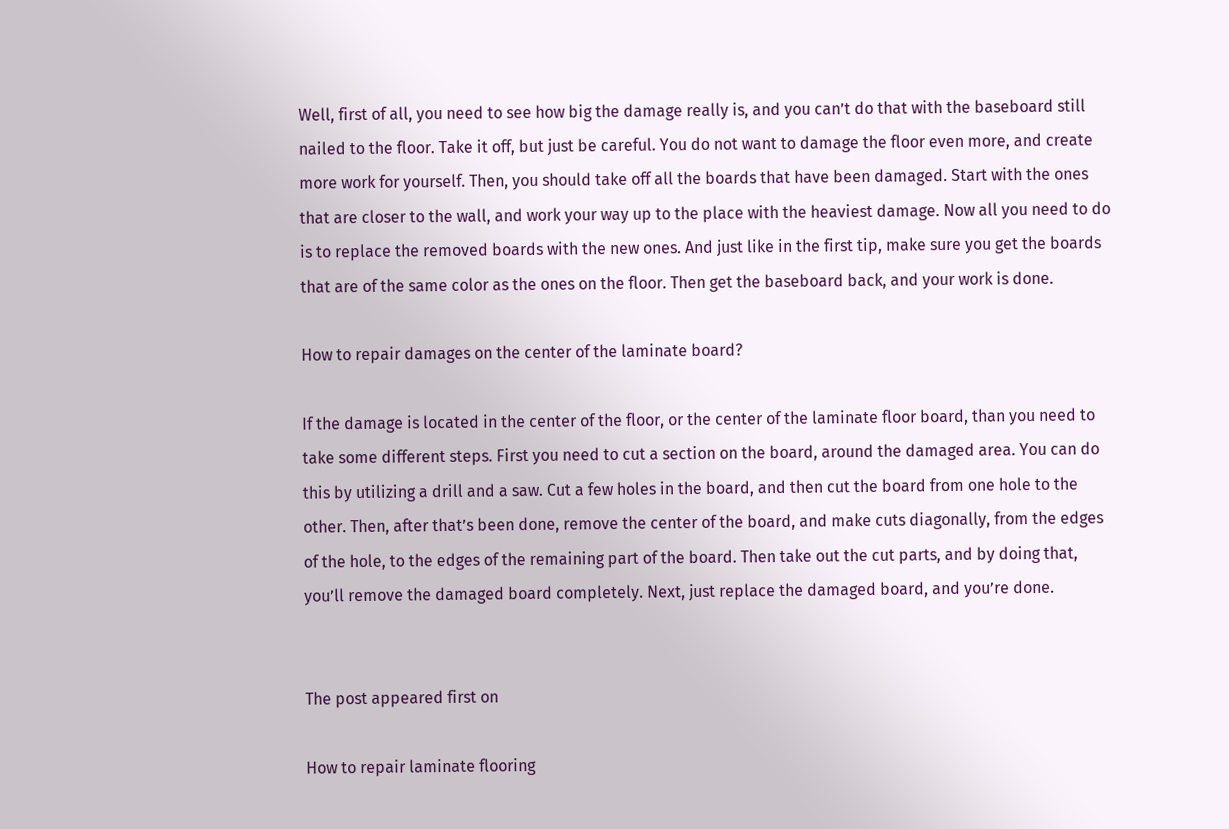Well, first of all, you need to see how big the damage really is, and you can’t do that with the baseboard still nailed to the floor. Take it off, but just be careful. You do not want to damage the floor even more, and create more work for yourself. Then, you should take off all the boards that have been damaged. Start with the ones that are closer to the wall, and work your way up to the place with the heaviest damage. Now all you need to do is to replace the removed boards with the new ones. And just like in the first tip, make sure you get the boards that are of the same color as the ones on the floor. Then get the baseboard back, and your work is done.

How to repair damages on the center of the laminate board?

If the damage is located in the center of the floor, or the center of the laminate floor board, than you need to take some different steps. First you need to cut a section on the board, around the damaged area. You can do this by utilizing a drill and a saw. Cut a few holes in the board, and then cut the board from one hole to the other. Then, after that’s been done, remove the center of the board, and make cuts diagonally, from the edges of the hole, to the edges of the remaining part of the board. Then take out the cut parts, and by doing that, you’ll remove the damaged board completely. Next, just replace the damaged board, and you’re done.


The post appeared first on

How to repair laminate flooring